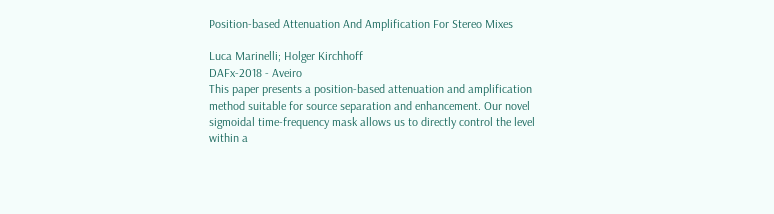Position-based Attenuation And Amplification For Stereo Mixes

Luca Marinelli; Holger Kirchhoff
DAFx-2018 - Aveiro
This paper presents a position-based attenuation and amplification method suitable for source separation and enhancement. Our novel sigmoidal time-frequency mask allows us to directly control the level within a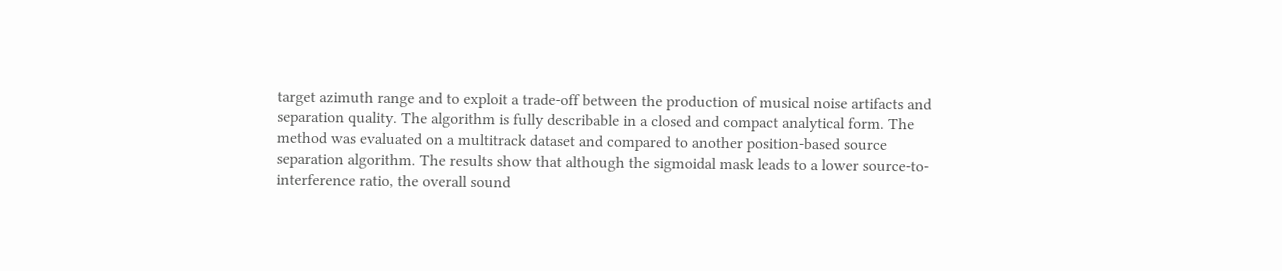target azimuth range and to exploit a trade-off between the production of musical noise artifacts and separation quality. The algorithm is fully describable in a closed and compact analytical form. The method was evaluated on a multitrack dataset and compared to another position-based source separation algorithm. The results show that although the sigmoidal mask leads to a lower source-to-interference ratio, the overall sound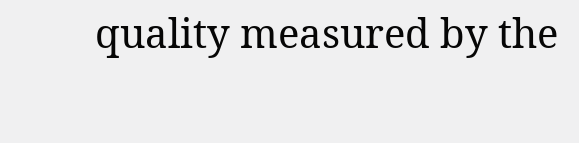quality measured by the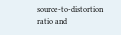source-to-distortion ratio and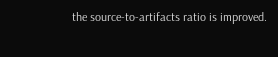the source-to-artifacts ratio is improved.